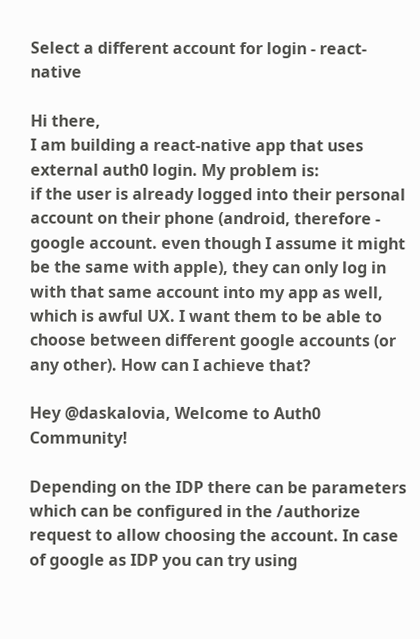Select a different account for login - react-native

Hi there,
I am building a react-native app that uses external auth0 login. My problem is:
if the user is already logged into their personal account on their phone (android, therefore - google account. even though I assume it might be the same with apple), they can only log in with that same account into my app as well, which is awful UX. I want them to be able to choose between different google accounts (or any other). How can I achieve that?

Hey @daskalovia, Welcome to Auth0 Community!

Depending on the IDP there can be parameters which can be configured in the /authorize request to allow choosing the account. In case of google as IDP you can try using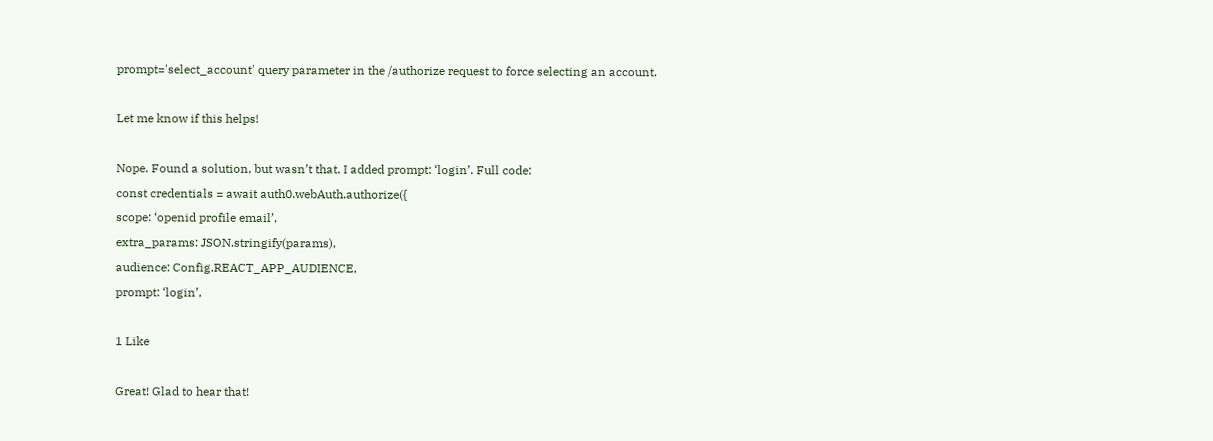prompt='select_account' query parameter in the /authorize request to force selecting an account.

Let me know if this helps!

Nope. Found a solution, but wasn’t that. I added prompt: ‘login’. Full code:
const credentials = await auth0.webAuth.authorize({
scope: ‘openid profile email’,
extra_params: JSON.stringify(params),
audience: Config.REACT_APP_AUDIENCE,
prompt: ‘login’,

1 Like

Great! Glad to hear that!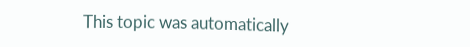This topic was automatically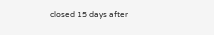closed 15 days after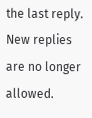the last reply. New replies are no longer allowed.